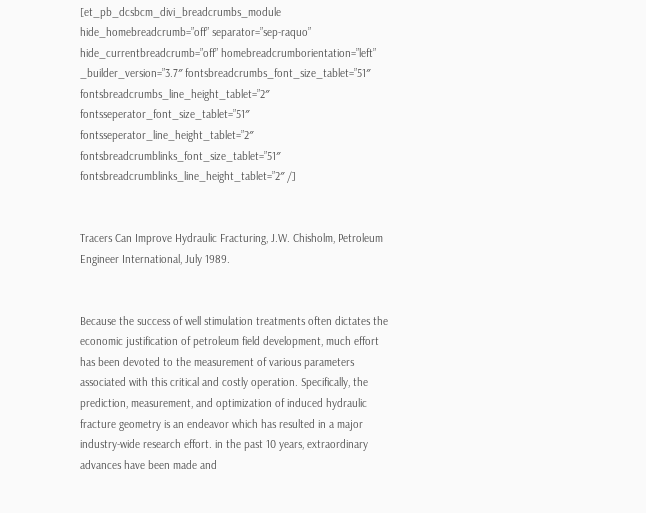[et_pb_dcsbcm_divi_breadcrumbs_module hide_homebreadcrumb=”off” separator=”sep-raquo” hide_currentbreadcrumb=”off” homebreadcrumborientation=”left” _builder_version=”3.7″ fontsbreadcrumbs_font_size_tablet=”51″ fontsbreadcrumbs_line_height_tablet=”2″ fontsseperator_font_size_tablet=”51″ fontsseperator_line_height_tablet=”2″ fontsbreadcrumblinks_font_size_tablet=”51″ fontsbreadcrumblinks_line_height_tablet=”2″ /]


Tracers Can Improve Hydraulic Fracturing, J.W. Chisholm, Petroleum Engineer International, July 1989.


Because the success of well stimulation treatments often dictates the economic justification of petroleum field development, much effort has been devoted to the measurement of various parameters associated with this critical and costly operation. Specifically, the prediction, measurement, and optimization of induced hydraulic fracture geometry is an endeavor which has resulted in a major industry-wide research effort. in the past 10 years, extraordinary advances have been made and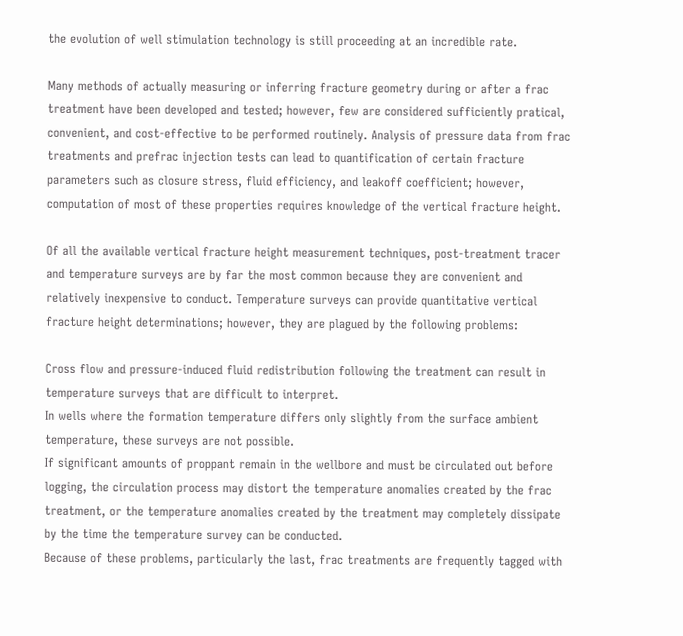the evolution of well stimulation technology is still proceeding at an incredible rate.

Many methods of actually measuring or inferring fracture geometry during or after a frac treatment have been developed and tested; however, few are considered sufficiently pratical, convenient, and cost-effective to be performed routinely. Analysis of pressure data from frac treatments and prefrac injection tests can lead to quantification of certain fracture parameters such as closure stress, fluid efficiency, and leakoff coefficient; however, computation of most of these properties requires knowledge of the vertical fracture height.

Of all the available vertical fracture height measurement techniques, post-treatment tracer and temperature surveys are by far the most common because they are convenient and relatively inexpensive to conduct. Temperature surveys can provide quantitative vertical fracture height determinations; however, they are plagued by the following problems:

Cross flow and pressure-induced fluid redistribution following the treatment can result in temperature surveys that are difficult to interpret.
In wells where the formation temperature differs only slightly from the surface ambient temperature, these surveys are not possible.
If significant amounts of proppant remain in the wellbore and must be circulated out before logging, the circulation process may distort the temperature anomalies created by the frac treatment, or the temperature anomalies created by the treatment may completely dissipate by the time the temperature survey can be conducted.
Because of these problems, particularly the last, frac treatments are frequently tagged with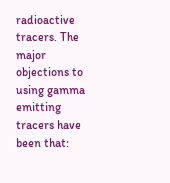radioactive tracers. The major objections to using gamma emitting tracers have been that: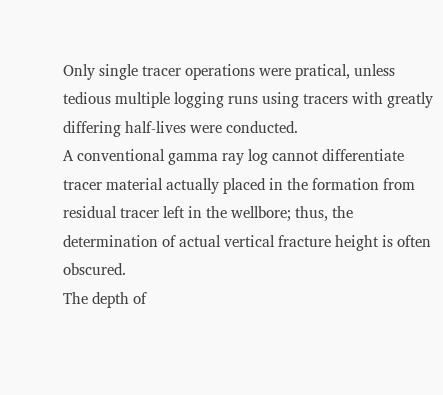Only single tracer operations were pratical, unless tedious multiple logging runs using tracers with greatly differing half-lives were conducted.
A conventional gamma ray log cannot differentiate tracer material actually placed in the formation from residual tracer left in the wellbore; thus, the determination of actual vertical fracture height is often obscured.
The depth of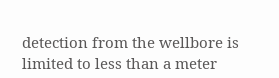detection from the wellbore is limited to less than a meter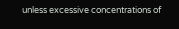unless excessive concentrations of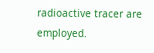radioactive tracer are employed.